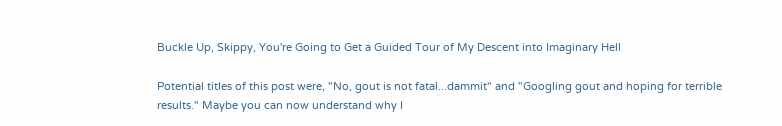Buckle Up, Skippy, You're Going to Get a Guided Tour of My Descent into Imaginary Hell

Potential titles of this post were, "No, gout is not fatal...dammit" and "Googling gout and hoping for terrible results." Maybe you can now understand why I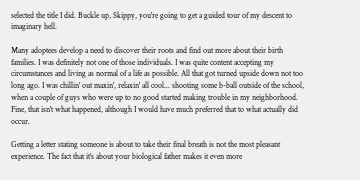selected the title I did. Buckle up, Skippy, you're going to get a guided tour of my descent to imaginary hell.

Many adoptees develop a need to discover their roots and find out more about their birth families. I was definitely not one of those individuals. I was quite content accepting my circumstances and living as normal of a life as possible. All that got turned upside down not too long ago. I was chillin' out maxin', relaxin' all cool... shooting some b-ball outside of the school, when a couple of guys who were up to no good started making trouble in my neighborhood. Fine, that isn't what happened, although I would have much preferred that to what actually did occur.

Getting a letter stating someone is about to take their final breath is not the most pleasant experience. The fact that it's about your biological father makes it even more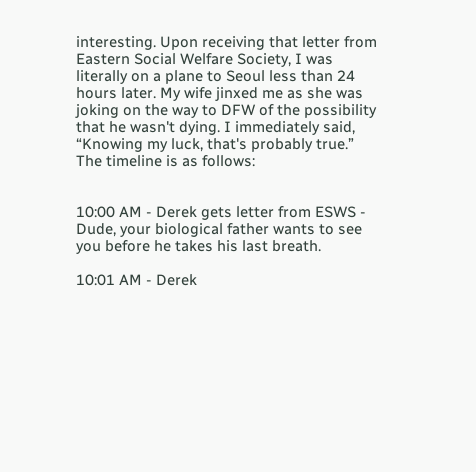interesting. Upon receiving that letter from Eastern Social Welfare Society, I was literally on a plane to Seoul less than 24 hours later. My wife jinxed me as she was joking on the way to DFW of the possibility that he wasn't dying. I immediately said, “Knowing my luck, that's probably true.” The timeline is as follows:


10:00 AM - Derek gets letter from ESWS - Dude, your biological father wants to see you before he takes his last breath.

10:01 AM - Derek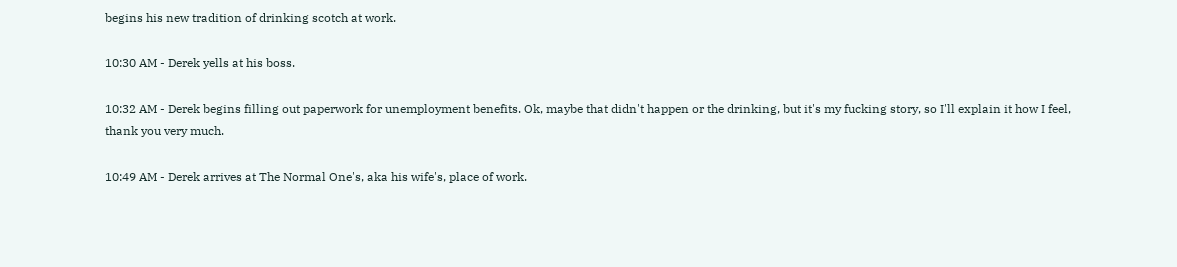begins his new tradition of drinking scotch at work.

10:30 AM - Derek yells at his boss.

10:32 AM - Derek begins filling out paperwork for unemployment benefits. Ok, maybe that didn't happen or the drinking, but it's my fucking story, so I'll explain it how I feel, thank you very much.

10:49 AM - Derek arrives at The Normal One's, aka his wife's, place of work.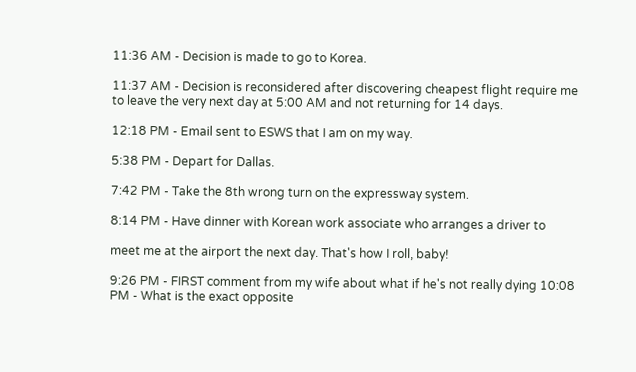11:36 AM - Decision is made to go to Korea.

11:37 AM - Decision is reconsidered after discovering cheapest flight require me to leave the very next day at 5:00 AM and not returning for 14 days.

12:18 PM - Email sent to ESWS that I am on my way.

5:38 PM - Depart for Dallas.

7:42 PM - Take the 8th wrong turn on the expressway system.

8:14 PM - Have dinner with Korean work associate who arranges a driver to

meet me at the airport the next day. That's how I roll, baby!

9:26 PM - FIRST comment from my wife about what if he's not really dying 10:08 PM - What is the exact opposite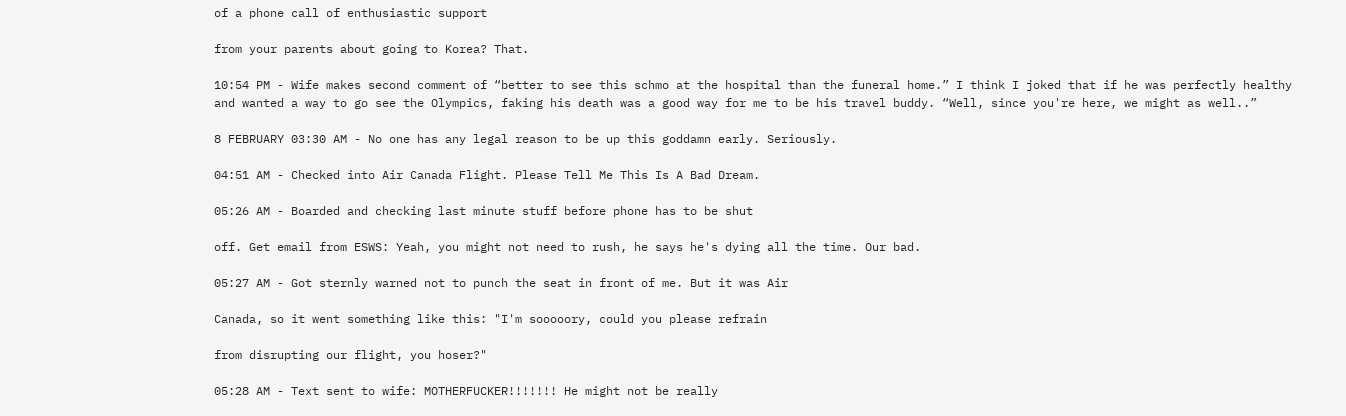of a phone call of enthusiastic support

from your parents about going to Korea? That.

10:54 PM - Wife makes second comment of “better to see this schmo at the hospital than the funeral home.” I think I joked that if he was perfectly healthy and wanted a way to go see the Olympics, faking his death was a good way for me to be his travel buddy. “Well, since you're here, we might as well..”

8 FEBRUARY 03:30 AM - No one has any legal reason to be up this goddamn early. Seriously.

04:51 AM - Checked into Air Canada Flight. Please Tell Me This Is A Bad Dream.

05:26 AM - Boarded and checking last minute stuff before phone has to be shut

off. Get email from ESWS: Yeah, you might not need to rush, he says he's dying all the time. Our bad.

05:27 AM - Got sternly warned not to punch the seat in front of me. But it was Air

Canada, so it went something like this: "I'm sooooory, could you please refrain

from disrupting our flight, you hoser?"

05:28 AM - Text sent to wife: MOTHERFUCKER!!!!!!! He might not be really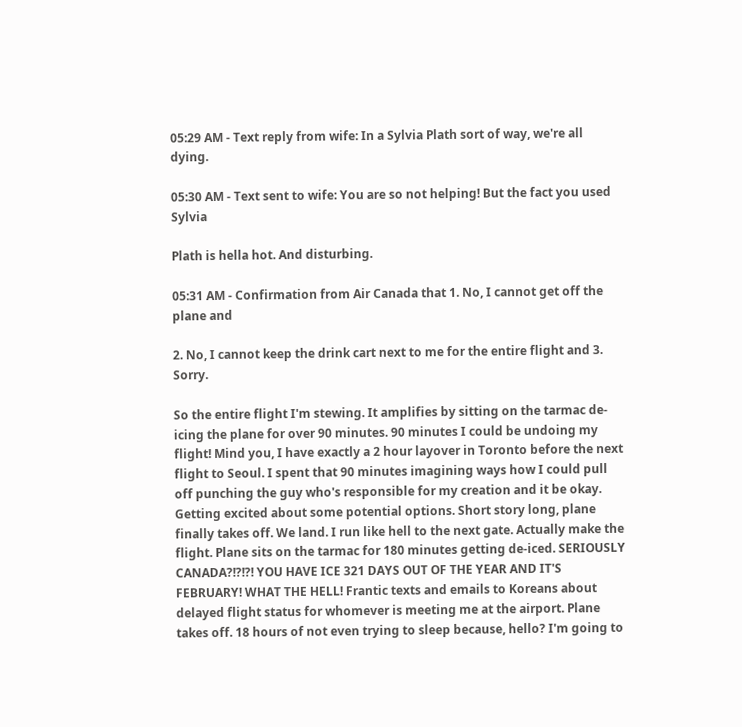05:29 AM - Text reply from wife: In a Sylvia Plath sort of way, we're all dying.

05:30 AM - Text sent to wife: You are so not helping! But the fact you used Sylvia

Plath is hella hot. And disturbing.

05:31 AM - Confirmation from Air Canada that 1. No, I cannot get off the plane and

2. No, I cannot keep the drink cart next to me for the entire flight and 3. Sorry.

So the entire flight I'm stewing. It amplifies by sitting on the tarmac de-icing the plane for over 90 minutes. 90 minutes I could be undoing my flight! Mind you, I have exactly a 2 hour layover in Toronto before the next flight to Seoul. I spent that 90 minutes imagining ways how I could pull off punching the guy who's responsible for my creation and it be okay. Getting excited about some potential options. Short story long, plane finally takes off. We land. I run like hell to the next gate. Actually make the flight. Plane sits on the tarmac for 180 minutes getting de-iced. SERIOUSLY CANADA?!?!?! YOU HAVE ICE 321 DAYS OUT OF THE YEAR AND IT'S FEBRUARY! WHAT THE HELL! Frantic texts and emails to Koreans about delayed flight status for whomever is meeting me at the airport. Plane takes off. 18 hours of not even trying to sleep because, hello? I'm going to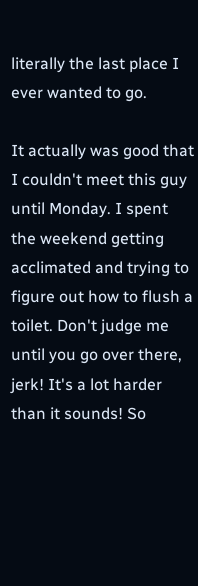literally the last place I ever wanted to go.

It actually was good that I couldn't meet this guy until Monday. I spent the weekend getting acclimated and trying to figure out how to flush a toilet. Don't judge me until you go over there, jerk! It's a lot harder than it sounds! So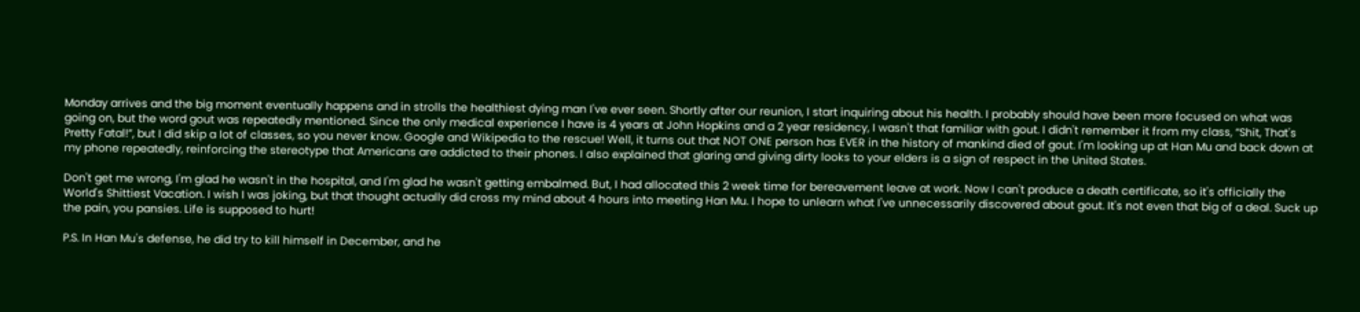Monday arrives and the big moment eventually happens and in strolls the healthiest dying man I've ever seen. Shortly after our reunion, I start inquiring about his health. I probably should have been more focused on what was going on, but the word gout was repeatedly mentioned. Since the only medical experience I have is 4 years at John Hopkins and a 2 year residency, I wasn't that familiar with gout. I didn't remember it from my class, “Shit, That's Pretty Fatal!”, but I did skip a lot of classes, so you never know. Google and Wikipedia to the rescue! Well, it turns out that NOT ONE person has EVER in the history of mankind died of gout. I'm looking up at Han Mu and back down at my phone repeatedly, reinforcing the stereotype that Americans are addicted to their phones. I also explained that glaring and giving dirty looks to your elders is a sign of respect in the United States.

Don't get me wrong, I'm glad he wasn't in the hospital, and I'm glad he wasn't getting embalmed. But, I had allocated this 2 week time for bereavement leave at work. Now I can't produce a death certificate, so it's officially the World's Shittiest Vacation. I wish I was joking, but that thought actually did cross my mind about 4 hours into meeting Han Mu. I hope to unlearn what I've unnecessarily discovered about gout. It's not even that big of a deal. Suck up the pain, you pansies. Life is supposed to hurt!

P.S. In Han Mu's defense, he did try to kill himself in December, and he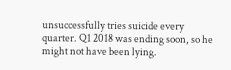unsuccessfully tries suicide every quarter. Q1 2018 was ending soon, so he might not have been lying.